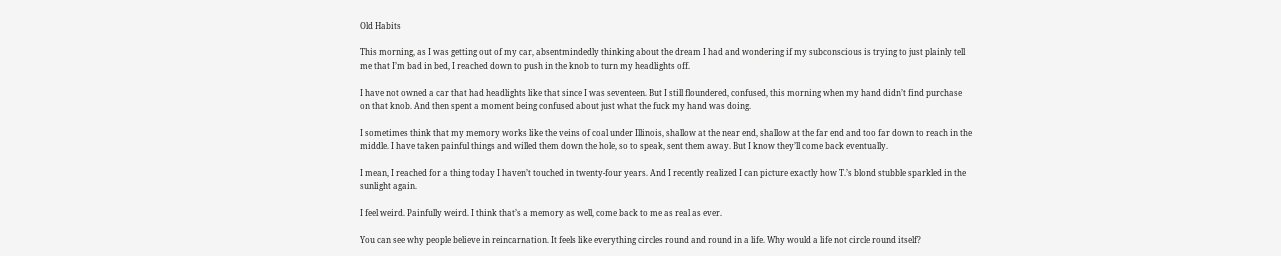Old Habits

This morning, as I was getting out of my car, absentmindedly thinking about the dream I had and wondering if my subconscious is trying to just plainly tell me that I’m bad in bed, I reached down to push in the knob to turn my headlights off.

I have not owned a car that had headlights like that since I was seventeen. But I still floundered, confused, this morning when my hand didn’t find purchase on that knob. And then spent a moment being confused about just what the fuck my hand was doing.

I sometimes think that my memory works like the veins of coal under Illinois, shallow at the near end, shallow at the far end and too far down to reach in the middle. I have taken painful things and willed them down the hole, so to speak, sent them away. But I know they’ll come back eventually.

I mean, I reached for a thing today I haven’t touched in twenty-four years. And I recently realized I can picture exactly how T.’s blond stubble sparkled in the sunlight again.

I feel weird. Painfully weird. I think that’s a memory as well, come back to me as real as ever.

You can see why people believe in reincarnation. It feels like everything circles round and round in a life. Why would a life not circle round itself?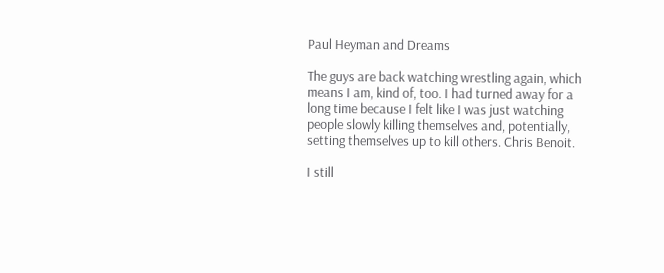Paul Heyman and Dreams

The guys are back watching wrestling again, which means I am, kind of, too. I had turned away for a long time because I felt like I was just watching people slowly killing themselves and, potentially, setting themselves up to kill others. Chris Benoit.

I still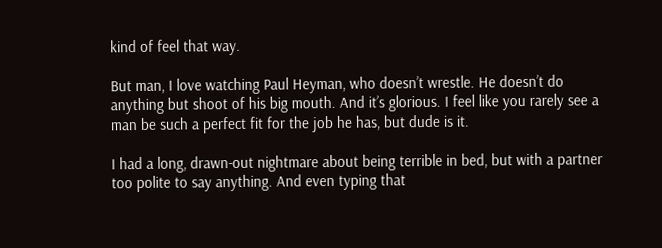kind of feel that way.

But man, I love watching Paul Heyman, who doesn’t wrestle. He doesn’t do anything but shoot of his big mouth. And it’s glorious. I feel like you rarely see a man be such a perfect fit for the job he has, but dude is it.

I had a long, drawn-out nightmare about being terrible in bed, but with a partner too polite to say anything. And even typing that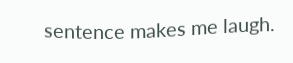sentence makes me laugh.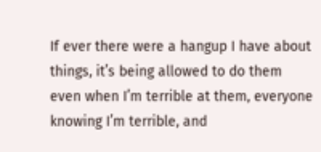If ever there were a hangup I have about things, it’s being allowed to do them even when I’m terrible at them, everyone knowing I’m terrible, and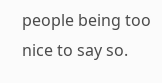people being too nice to say so.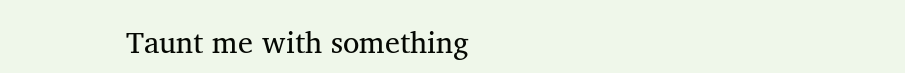Taunt me with something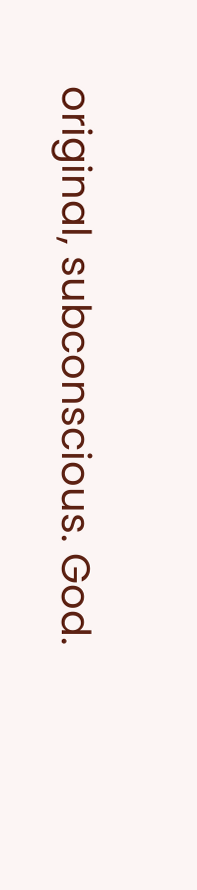original, subconscious. God.